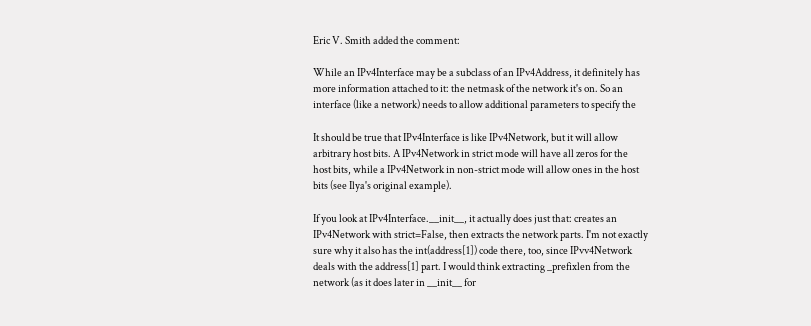Eric V. Smith added the comment:

While an IPv4Interface may be a subclass of an IPv4Address, it definitely has
more information attached to it: the netmask of the network it's on. So an
interface (like a network) needs to allow additional parameters to specify the

It should be true that IPv4Interface is like IPv4Network, but it will allow
arbitrary host bits. A IPv4Network in strict mode will have all zeros for the
host bits, while a IPv4Network in non-strict mode will allow ones in the host
bits (see Ilya's original example).

If you look at IPv4Interface.__init__, it actually does just that: creates an
IPv4Network with strict=False, then extracts the network parts. I'm not exactly
sure why it also has the int(address[1]) code there, too, since IPvv4Network
deals with the address[1] part. I would think extracting _prefixlen from the
network (as it does later in __init__ for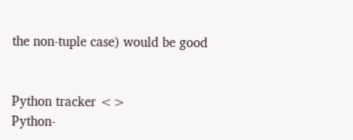the non-tuple case) would be good


Python tracker <>
Python-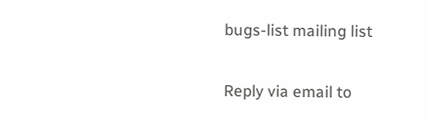bugs-list mailing list

Reply via email to